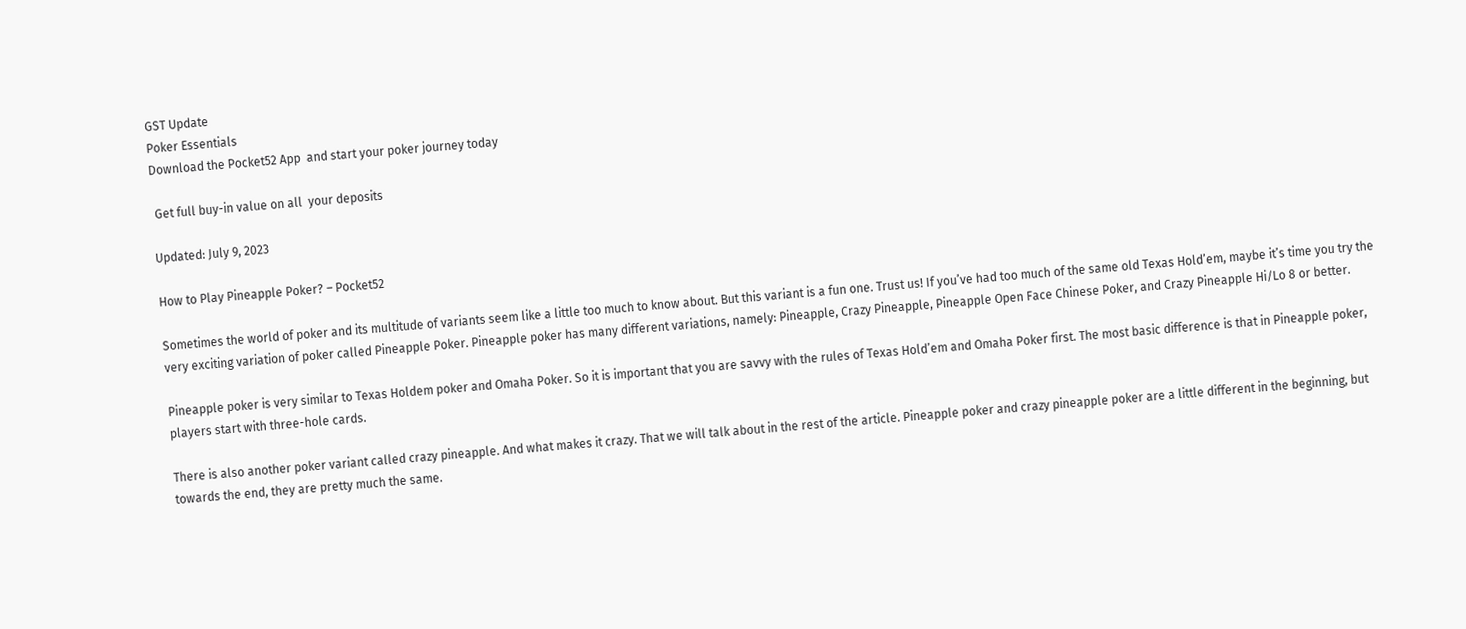GST Update
Poker Essentials
Download the Pocket52 App  and start your poker journey today

 Get full buy-in value on all  your deposits

Updated: July 9, 2023

How to Play Pineapple Poker? – Pocket52

Sometimes the world of poker and its multitude of variants seem like a little too much to know about. But this variant is a fun one. Trust us! If you’ve had too much of the same old Texas Hold’em, maybe it’s time you try the very exciting variation of poker called Pineapple Poker. Pineapple poker has many different variations, namely: Pineapple, Crazy Pineapple, Pineapple Open Face Chinese Poker, and Crazy Pineapple Hi/Lo 8 or better.

Pineapple poker is very similar to Texas Holdem poker and Omaha Poker. So it is important that you are savvy with the rules of Texas Hold’em and Omaha Poker first. The most basic difference is that in Pineapple poker, players start with three-hole cards.

There is also another poker variant called crazy pineapple. And what makes it crazy. That we will talk about in the rest of the article. Pineapple poker and crazy pineapple poker are a little different in the beginning, but towards the end, they are pretty much the same.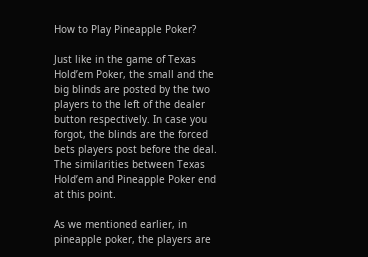How to Play Pineapple Poker?

Just like in the game of Texas Hold’em Poker, the small and the big blinds are posted by the two players to the left of the dealer button respectively. In case you forgot, the blinds are the forced bets players post before the deal. The similarities between Texas Hold’em and Pineapple Poker end at this point.

As we mentioned earlier, in pineapple poker, the players are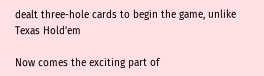dealt three-hole cards to begin the game, unlike Texas Hold’em

Now comes the exciting part of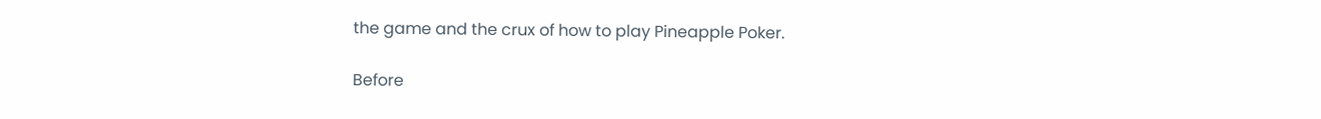the game and the crux of how to play Pineapple Poker.

Before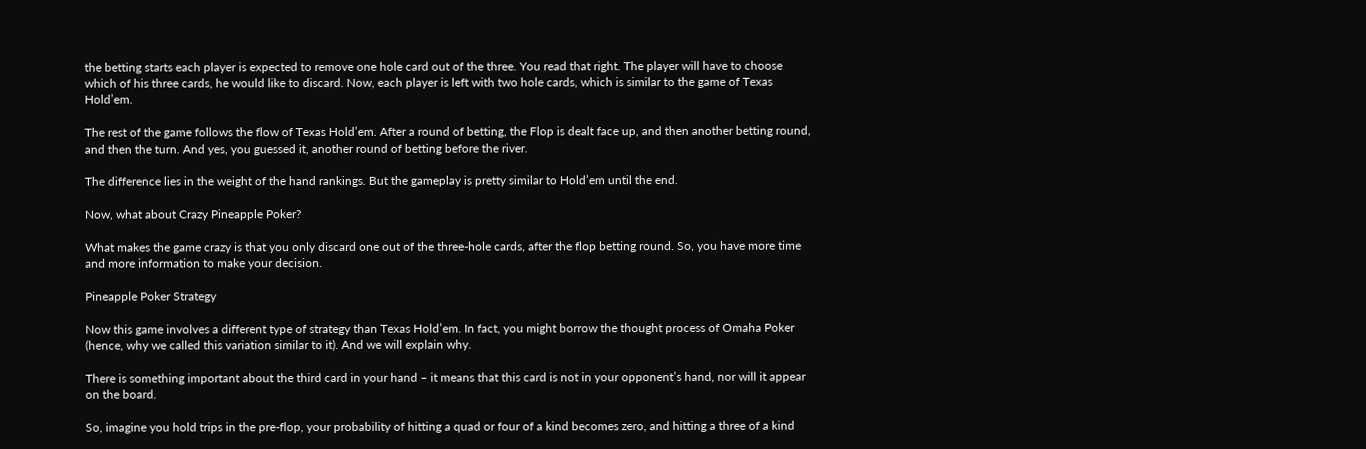the betting starts each player is expected to remove one hole card out of the three. You read that right. The player will have to choose which of his three cards, he would like to discard. Now, each player is left with two hole cards, which is similar to the game of Texas Hold’em.

The rest of the game follows the flow of Texas Hold’em. After a round of betting, the Flop is dealt face up, and then another betting round, and then the turn. And yes, you guessed it, another round of betting before the river.

The difference lies in the weight of the hand rankings. But the gameplay is pretty similar to Hold’em until the end.

Now, what about Crazy Pineapple Poker?

What makes the game crazy is that you only discard one out of the three-hole cards, after the flop betting round. So, you have more time and more information to make your decision.

Pineapple Poker Strategy

Now this game involves a different type of strategy than Texas Hold’em. In fact, you might borrow the thought process of Omaha Poker (hence, why we called this variation similar to it). And we will explain why.

There is something important about the third card in your hand – it means that this card is not in your opponent’s hand, nor will it appear on the board.

So, imagine you hold trips in the pre-flop, your probability of hitting a quad or four of a kind becomes zero, and hitting a three of a kind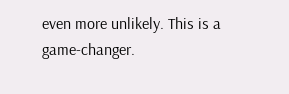even more unlikely. This is a game-changer.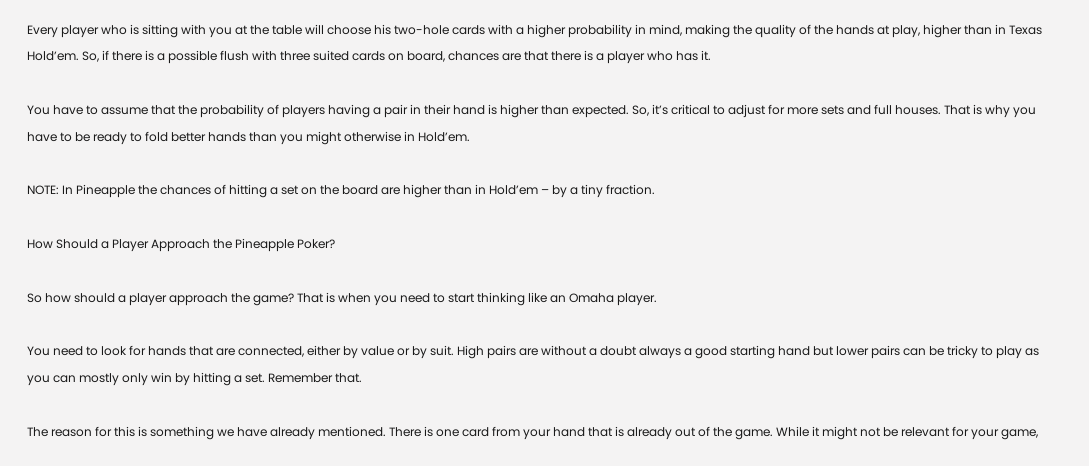Every player who is sitting with you at the table will choose his two-hole cards with a higher probability in mind, making the quality of the hands at play, higher than in Texas Hold’em. So, if there is a possible flush with three suited cards on board, chances are that there is a player who has it.

You have to assume that the probability of players having a pair in their hand is higher than expected. So, it’s critical to adjust for more sets and full houses. That is why you have to be ready to fold better hands than you might otherwise in Hold’em.

NOTE: In Pineapple the chances of hitting a set on the board are higher than in Hold’em – by a tiny fraction.

How Should a Player Approach the Pineapple Poker?

So how should a player approach the game? That is when you need to start thinking like an Omaha player.

You need to look for hands that are connected, either by value or by suit. High pairs are without a doubt always a good starting hand but lower pairs can be tricky to play as you can mostly only win by hitting a set. Remember that.

The reason for this is something we have already mentioned. There is one card from your hand that is already out of the game. While it might not be relevant for your game,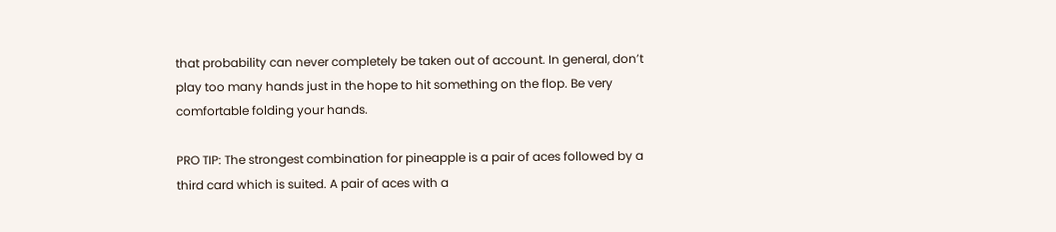that probability can never completely be taken out of account. In general, don’t play too many hands just in the hope to hit something on the flop. Be very comfortable folding your hands.

PRO TIP: The strongest combination for pineapple is a pair of aces followed by a third card which is suited. A pair of aces with a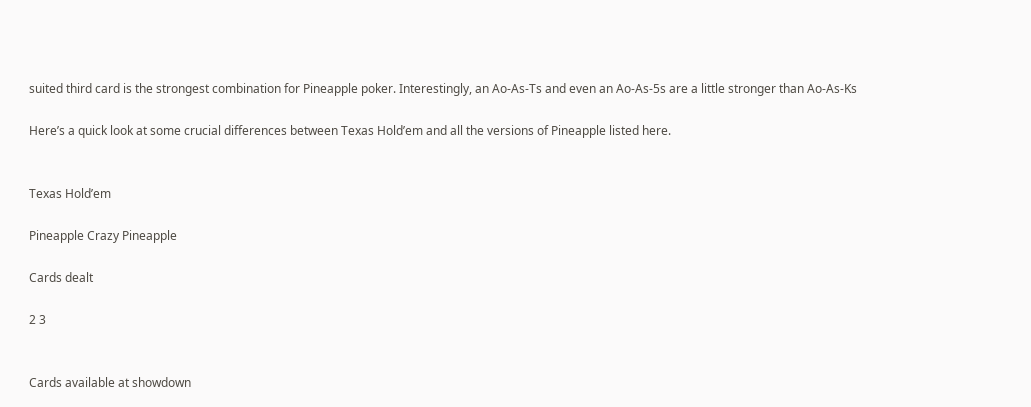suited third card is the strongest combination for Pineapple poker. Interestingly, an Ao-As-Ts and even an Ao-As-5s are a little stronger than Ao-As-Ks

Here’s a quick look at some crucial differences between Texas Hold’em and all the versions of Pineapple listed here.


Texas Hold’em

Pineapple Crazy Pineapple

Cards dealt

2 3


Cards available at showdown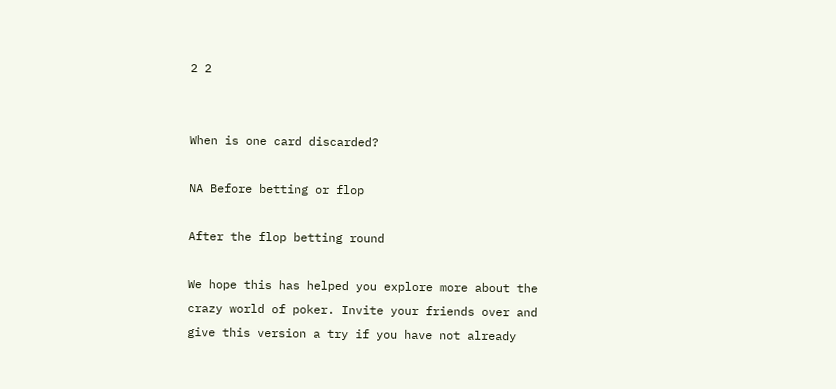2 2


When is one card discarded?

NA Before betting or flop

After the flop betting round

We hope this has helped you explore more about the crazy world of poker. Invite your friends over and give this version a try if you have not already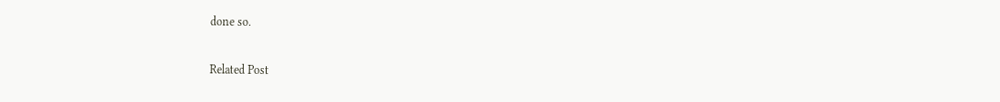done so.

Related Post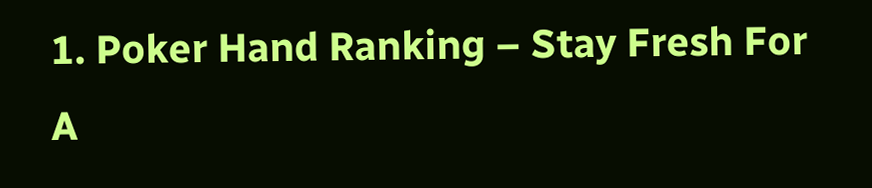1. Poker Hand Ranking – Stay Fresh For A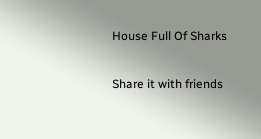House Full Of Sharks

Share it with friends